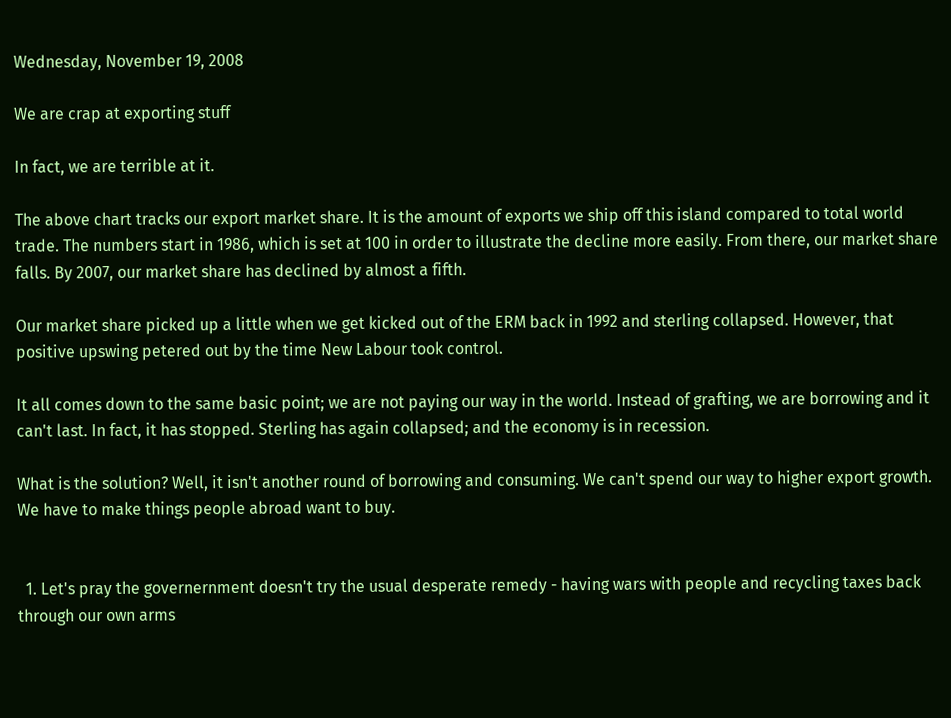Wednesday, November 19, 2008

We are crap at exporting stuff

In fact, we are terrible at it.

The above chart tracks our export market share. It is the amount of exports we ship off this island compared to total world trade. The numbers start in 1986, which is set at 100 in order to illustrate the decline more easily. From there, our market share falls. By 2007, our market share has declined by almost a fifth.

Our market share picked up a little when we get kicked out of the ERM back in 1992 and sterling collapsed. However, that positive upswing petered out by the time New Labour took control.

It all comes down to the same basic point; we are not paying our way in the world. Instead of grafting, we are borrowing and it can't last. In fact, it has stopped. Sterling has again collapsed; and the economy is in recession.

What is the solution? Well, it isn't another round of borrowing and consuming. We can't spend our way to higher export growth. We have to make things people abroad want to buy.


  1. Let's pray the governernment doesn't try the usual desperate remedy - having wars with people and recycling taxes back through our own arms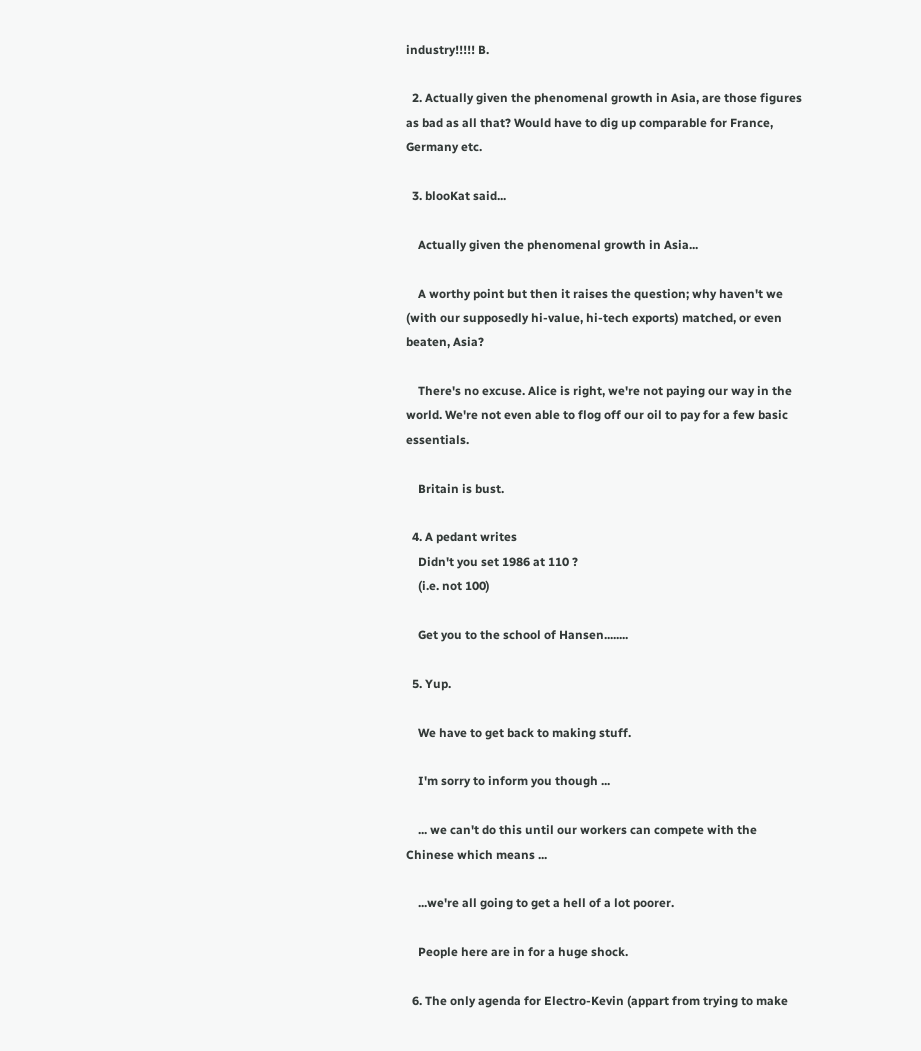industry!!!!! B.

  2. Actually given the phenomenal growth in Asia, are those figures as bad as all that? Would have to dig up comparable for France, Germany etc.

  3. blooKat said...

    Actually given the phenomenal growth in Asia...

    A worthy point but then it raises the question; why haven't we (with our supposedly hi-value, hi-tech exports) matched, or even beaten, Asia?

    There's no excuse. Alice is right, we're not paying our way in the world. We're not even able to flog off our oil to pay for a few basic essentials.

    Britain is bust.

  4. A pedant writes
    Didn't you set 1986 at 110 ?
    (i.e. not 100)

    Get you to the school of Hansen........

  5. Yup.

    We have to get back to making stuff.

    I'm sorry to inform you though ...

    ... we can't do this until our workers can compete with the Chinese which means ...

    ...we're all going to get a hell of a lot poorer.

    People here are in for a huge shock.

  6. The only agenda for Electro-Kevin (appart from trying to make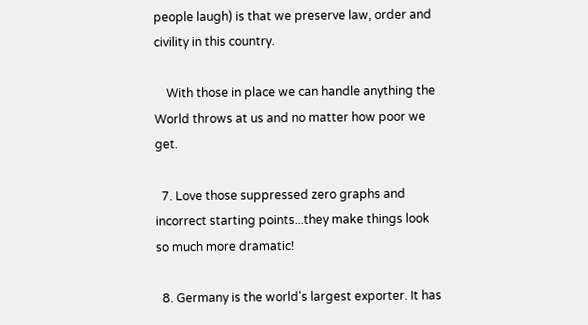people laugh) is that we preserve law, order and civility in this country.

    With those in place we can handle anything the World throws at us and no matter how poor we get.

  7. Love those suppressed zero graphs and incorrect starting points...they make things look so much more dramatic!

  8. Germany is the world's largest exporter. It has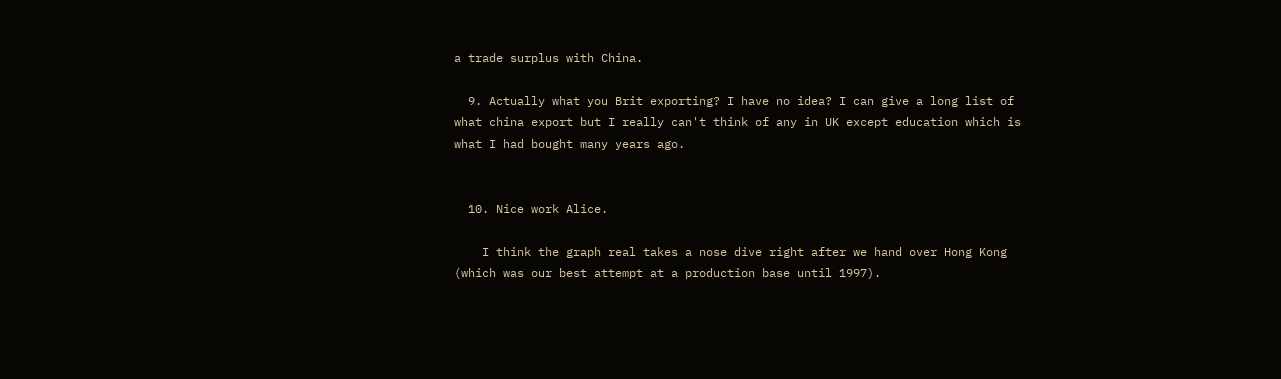a trade surplus with China.

  9. Actually what you Brit exporting? I have no idea? I can give a long list of what china export but I really can't think of any in UK except education which is what I had bought many years ago.


  10. Nice work Alice.

    I think the graph real takes a nose dive right after we hand over Hong Kong (which was our best attempt at a production base until 1997).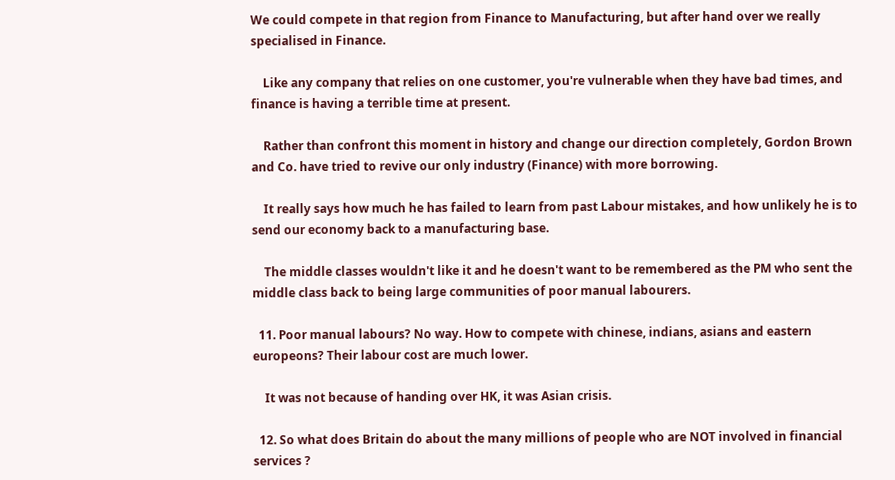We could compete in that region from Finance to Manufacturing, but after hand over we really specialised in Finance.

    Like any company that relies on one customer, you're vulnerable when they have bad times, and finance is having a terrible time at present.

    Rather than confront this moment in history and change our direction completely, Gordon Brown and Co. have tried to revive our only industry (Finance) with more borrowing.

    It really says how much he has failed to learn from past Labour mistakes, and how unlikely he is to send our economy back to a manufacturing base.

    The middle classes wouldn't like it and he doesn't want to be remembered as the PM who sent the middle class back to being large communities of poor manual labourers.

  11. Poor manual labours? No way. How to compete with chinese, indians, asians and eastern europeons? Their labour cost are much lower.

    It was not because of handing over HK, it was Asian crisis.

  12. So what does Britain do about the many millions of people who are NOT involved in financial services ?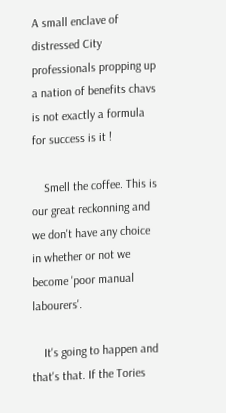A small enclave of distressed City professionals propping up a nation of benefits chavs is not exactly a formula for success is it !

    Smell the coffee. This is our great reckonning and we don't have any choice in whether or not we become 'poor manual labourers'.

    It's going to happen and that's that. If the Tories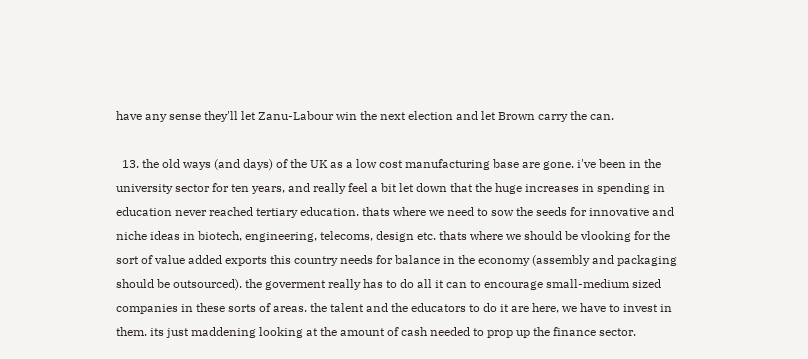have any sense they'll let Zanu-Labour win the next election and let Brown carry the can.

  13. the old ways (and days) of the UK as a low cost manufacturing base are gone. i've been in the university sector for ten years, and really feel a bit let down that the huge increases in spending in education never reached tertiary education. thats where we need to sow the seeds for innovative and niche ideas in biotech, engineering, telecoms, design etc. thats where we should be vlooking for the sort of value added exports this country needs for balance in the economy (assembly and packaging should be outsourced). the goverment really has to do all it can to encourage small-medium sized companies in these sorts of areas. the talent and the educators to do it are here, we have to invest in them. its just maddening looking at the amount of cash needed to prop up the finance sector.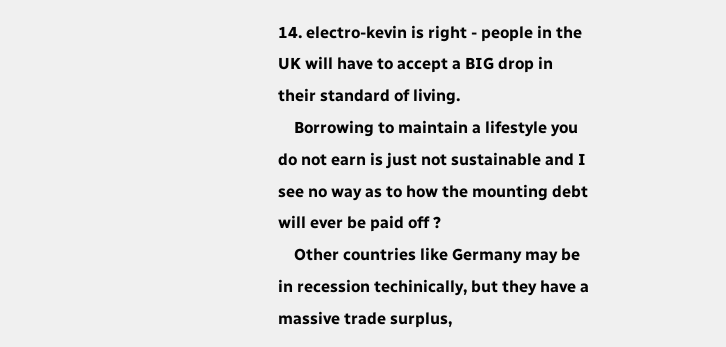14. electro-kevin is right - people in the UK will have to accept a BIG drop in their standard of living.
    Borrowing to maintain a lifestyle you do not earn is just not sustainable and I see no way as to how the mounting debt will ever be paid off ?
    Other countries like Germany may be in recession techinically, but they have a massive trade surplus,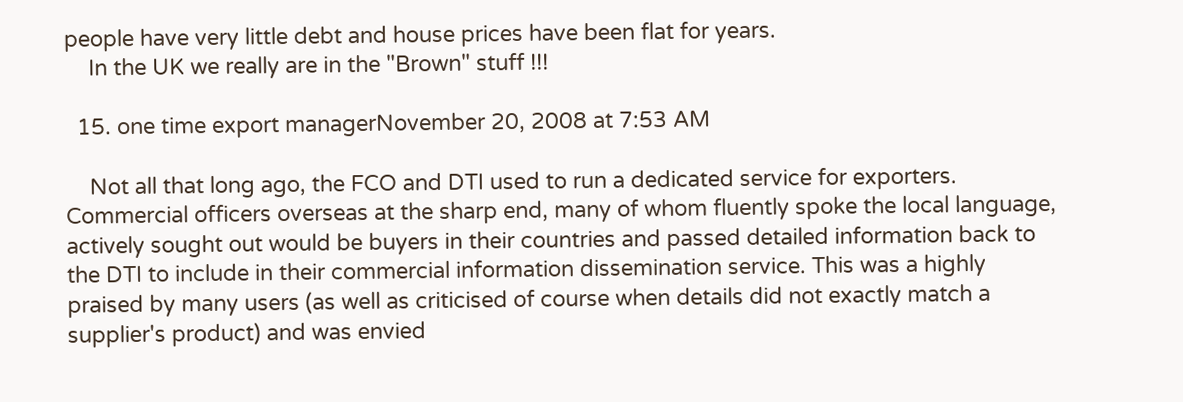people have very little debt and house prices have been flat for years.
    In the UK we really are in the "Brown" stuff !!!

  15. one time export managerNovember 20, 2008 at 7:53 AM

    Not all that long ago, the FCO and DTI used to run a dedicated service for exporters. Commercial officers overseas at the sharp end, many of whom fluently spoke the local language, actively sought out would be buyers in their countries and passed detailed information back to the DTI to include in their commercial information dissemination service. This was a highly praised by many users (as well as criticised of course when details did not exactly match a supplier's product) and was envied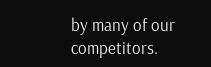by many of our competitors.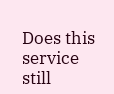Does this service still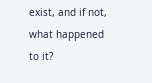exist, and if not, what happened to it?